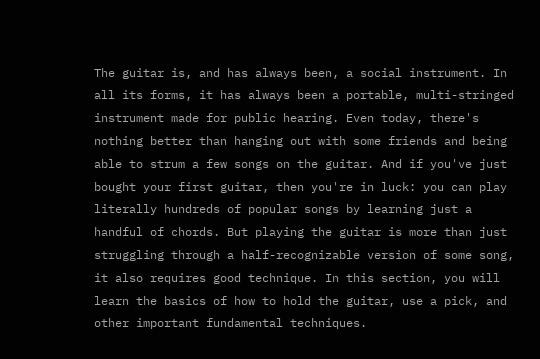The guitar is, and has always been, a social instrument. In all its forms, it has always been a portable, multi-stringed instrument made for public hearing. Even today, there's nothing better than hanging out with some friends and being able to strum a few songs on the guitar. And if you've just bought your first guitar, then you're in luck: you can play literally hundreds of popular songs by learning just a handful of chords. But playing the guitar is more than just struggling through a half-recognizable version of some song, it also requires good technique. In this section, you will learn the basics of how to hold the guitar, use a pick, and other important fundamental techniques.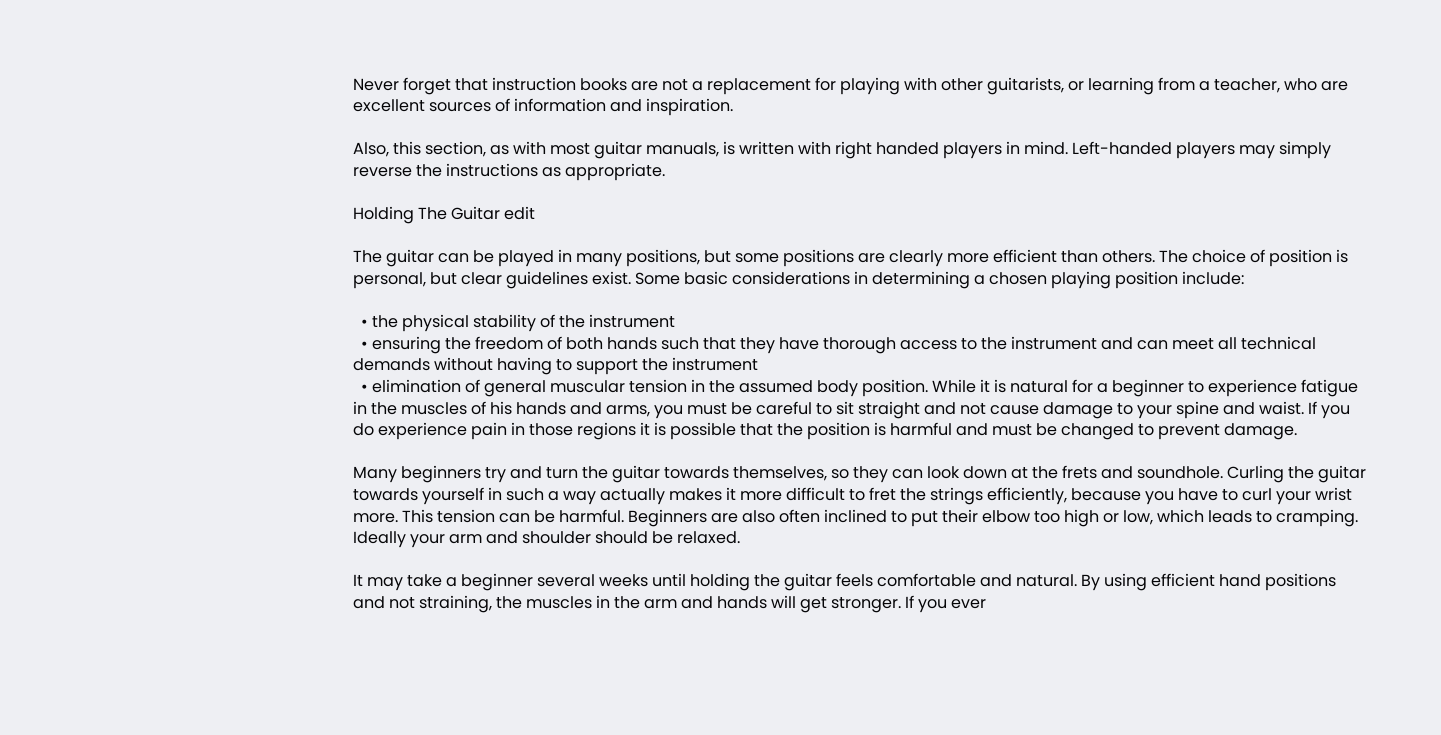Never forget that instruction books are not a replacement for playing with other guitarists, or learning from a teacher, who are excellent sources of information and inspiration.

Also, this section, as with most guitar manuals, is written with right handed players in mind. Left-handed players may simply reverse the instructions as appropriate.

Holding The Guitar edit

The guitar can be played in many positions, but some positions are clearly more efficient than others. The choice of position is personal, but clear guidelines exist. Some basic considerations in determining a chosen playing position include:

  • the physical stability of the instrument
  • ensuring the freedom of both hands such that they have thorough access to the instrument and can meet all technical demands without having to support the instrument
  • elimination of general muscular tension in the assumed body position. While it is natural for a beginner to experience fatigue in the muscles of his hands and arms, you must be careful to sit straight and not cause damage to your spine and waist. If you do experience pain in those regions it is possible that the position is harmful and must be changed to prevent damage.

Many beginners try and turn the guitar towards themselves, so they can look down at the frets and soundhole. Curling the guitar towards yourself in such a way actually makes it more difficult to fret the strings efficiently, because you have to curl your wrist more. This tension can be harmful. Beginners are also often inclined to put their elbow too high or low, which leads to cramping. Ideally your arm and shoulder should be relaxed.

It may take a beginner several weeks until holding the guitar feels comfortable and natural. By using efficient hand positions and not straining, the muscles in the arm and hands will get stronger. If you ever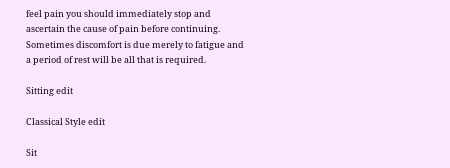feel pain you should immediately stop and ascertain the cause of pain before continuing. Sometimes discomfort is due merely to fatigue and a period of rest will be all that is required.

Sitting edit

Classical Style edit

Sit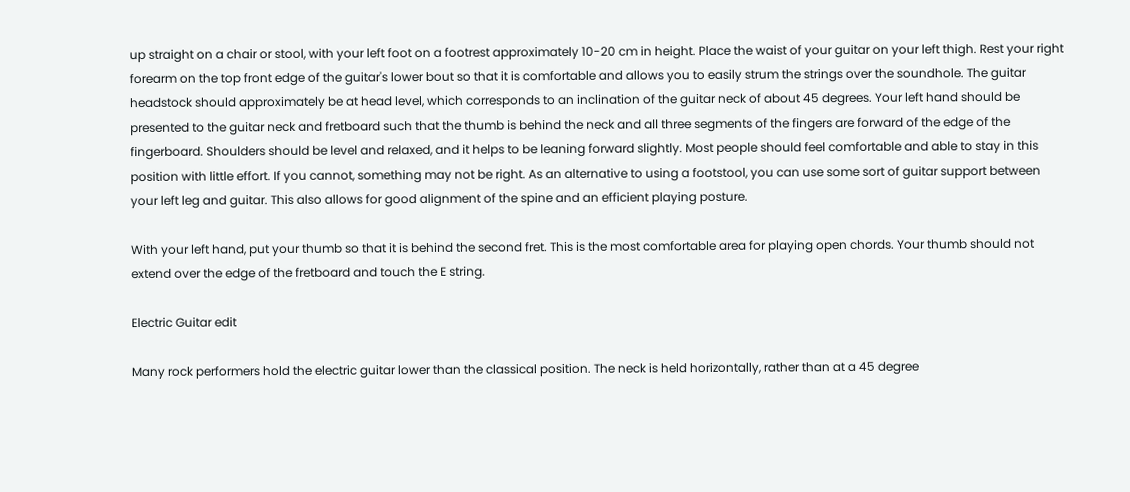up straight on a chair or stool, with your left foot on a footrest approximately 10-20 cm in height. Place the waist of your guitar on your left thigh. Rest your right forearm on the top front edge of the guitar's lower bout so that it is comfortable and allows you to easily strum the strings over the soundhole. The guitar headstock should approximately be at head level, which corresponds to an inclination of the guitar neck of about 45 degrees. Your left hand should be presented to the guitar neck and fretboard such that the thumb is behind the neck and all three segments of the fingers are forward of the edge of the fingerboard. Shoulders should be level and relaxed, and it helps to be leaning forward slightly. Most people should feel comfortable and able to stay in this position with little effort. If you cannot, something may not be right. As an alternative to using a footstool, you can use some sort of guitar support between your left leg and guitar. This also allows for good alignment of the spine and an efficient playing posture.

With your left hand, put your thumb so that it is behind the second fret. This is the most comfortable area for playing open chords. Your thumb should not extend over the edge of the fretboard and touch the E string.

Electric Guitar edit

Many rock performers hold the electric guitar lower than the classical position. The neck is held horizontally, rather than at a 45 degree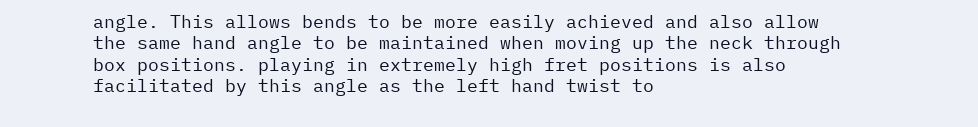angle. This allows bends to be more easily achieved and also allow the same hand angle to be maintained when moving up the neck through box positions. playing in extremely high fret positions is also facilitated by this angle as the left hand twist to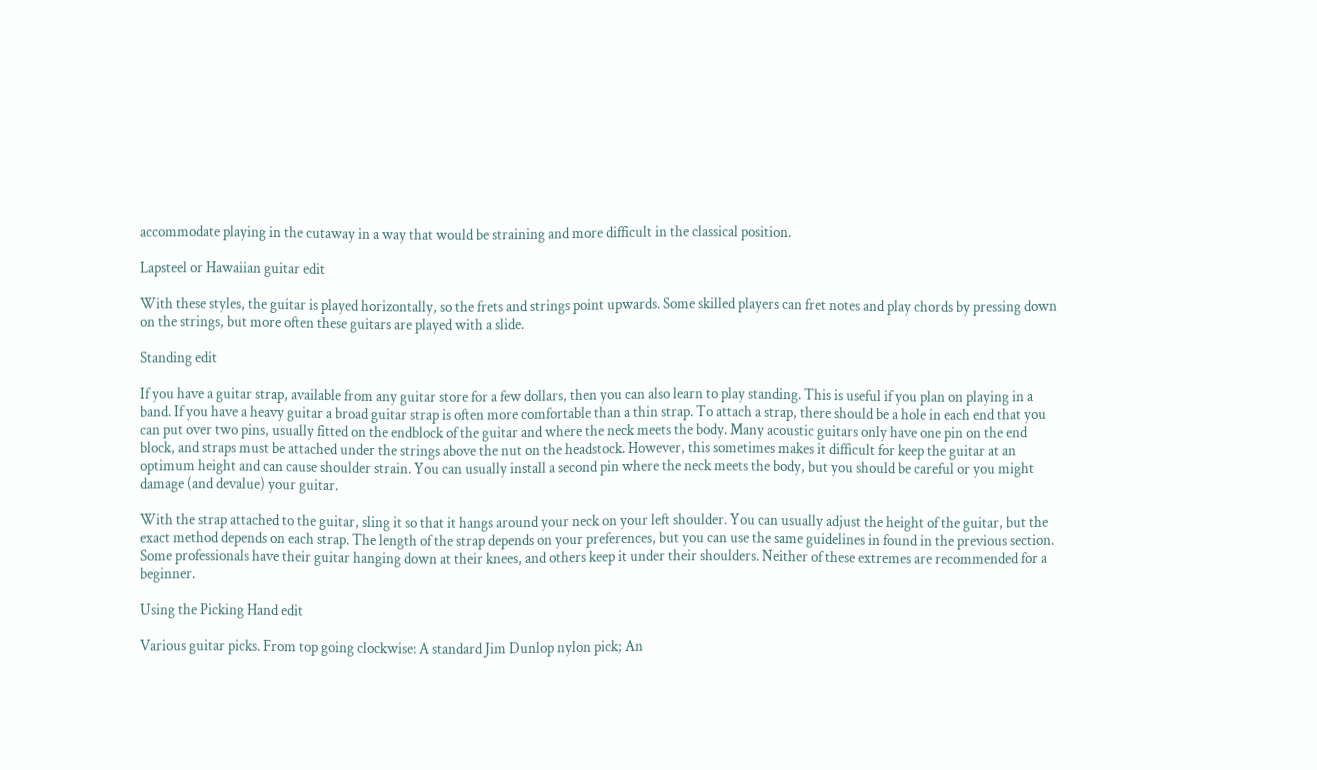accommodate playing in the cutaway in a way that would be straining and more difficult in the classical position.

Lapsteel or Hawaiian guitar edit

With these styles, the guitar is played horizontally, so the frets and strings point upwards. Some skilled players can fret notes and play chords by pressing down on the strings, but more often these guitars are played with a slide.

Standing edit

If you have a guitar strap, available from any guitar store for a few dollars, then you can also learn to play standing. This is useful if you plan on playing in a band. If you have a heavy guitar a broad guitar strap is often more comfortable than a thin strap. To attach a strap, there should be a hole in each end that you can put over two pins, usually fitted on the endblock of the guitar and where the neck meets the body. Many acoustic guitars only have one pin on the end block, and straps must be attached under the strings above the nut on the headstock. However, this sometimes makes it difficult for keep the guitar at an optimum height and can cause shoulder strain. You can usually install a second pin where the neck meets the body, but you should be careful or you might damage (and devalue) your guitar.

With the strap attached to the guitar, sling it so that it hangs around your neck on your left shoulder. You can usually adjust the height of the guitar, but the exact method depends on each strap. The length of the strap depends on your preferences, but you can use the same guidelines in found in the previous section. Some professionals have their guitar hanging down at their knees, and others keep it under their shoulders. Neither of these extremes are recommended for a beginner.

Using the Picking Hand edit

Various guitar picks. From top going clockwise: A standard Jim Dunlop nylon pick; An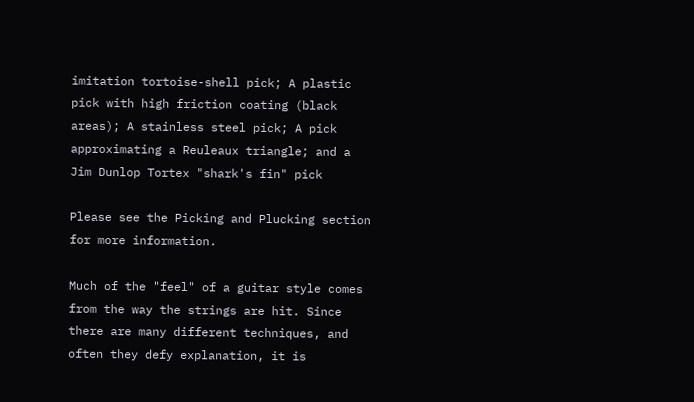imitation tortoise-shell pick; A plastic pick with high friction coating (black areas); A stainless steel pick; A pick approximating a Reuleaux triangle; and a Jim Dunlop Tortex "shark's fin" pick

Please see the Picking and Plucking section for more information.

Much of the "feel" of a guitar style comes from the way the strings are hit. Since there are many different techniques, and often they defy explanation, it is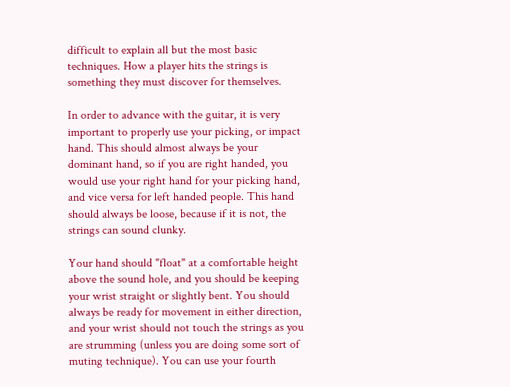difficult to explain all but the most basic techniques. How a player hits the strings is something they must discover for themselves.

In order to advance with the guitar, it is very important to properly use your picking, or impact hand. This should almost always be your dominant hand, so if you are right handed, you would use your right hand for your picking hand, and vice versa for left handed people. This hand should always be loose, because if it is not, the strings can sound clunky.

Your hand should "float" at a comfortable height above the sound hole, and you should be keeping your wrist straight or slightly bent. You should always be ready for movement in either direction, and your wrist should not touch the strings as you are strumming (unless you are doing some sort of muting technique). You can use your fourth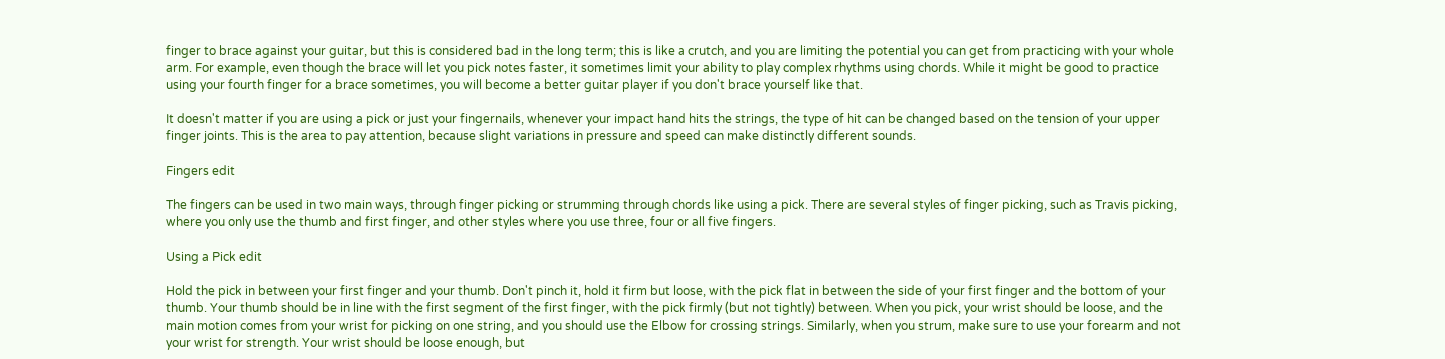finger to brace against your guitar, but this is considered bad in the long term; this is like a crutch, and you are limiting the potential you can get from practicing with your whole arm. For example, even though the brace will let you pick notes faster, it sometimes limit your ability to play complex rhythms using chords. While it might be good to practice using your fourth finger for a brace sometimes, you will become a better guitar player if you don't brace yourself like that.

It doesn't matter if you are using a pick or just your fingernails, whenever your impact hand hits the strings, the type of hit can be changed based on the tension of your upper finger joints. This is the area to pay attention, because slight variations in pressure and speed can make distinctly different sounds.

Fingers edit

The fingers can be used in two main ways, through finger picking or strumming through chords like using a pick. There are several styles of finger picking, such as Travis picking, where you only use the thumb and first finger, and other styles where you use three, four or all five fingers.

Using a Pick edit

Hold the pick in between your first finger and your thumb. Don't pinch it, hold it firm but loose, with the pick flat in between the side of your first finger and the bottom of your thumb. Your thumb should be in line with the first segment of the first finger, with the pick firmly (but not tightly) between. When you pick, your wrist should be loose, and the main motion comes from your wrist for picking on one string, and you should use the Elbow for crossing strings. Similarly, when you strum, make sure to use your forearm and not your wrist for strength. Your wrist should be loose enough, but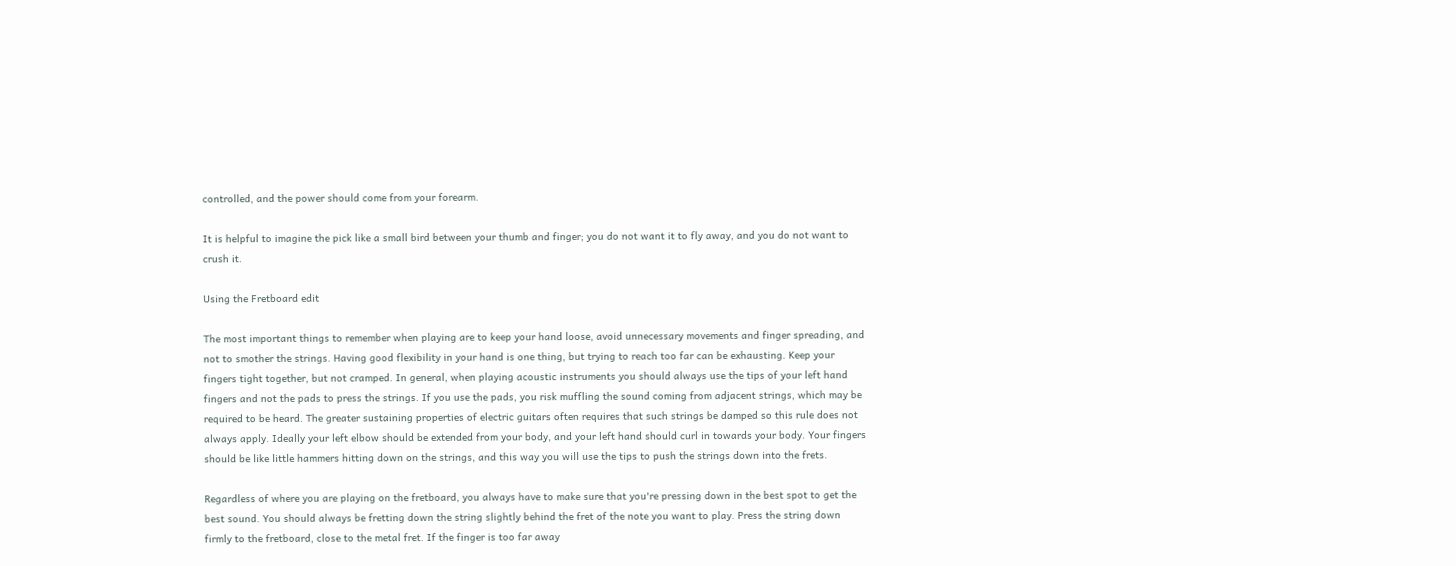controlled, and the power should come from your forearm.

It is helpful to imagine the pick like a small bird between your thumb and finger; you do not want it to fly away, and you do not want to crush it.

Using the Fretboard edit

The most important things to remember when playing are to keep your hand loose, avoid unnecessary movements and finger spreading, and not to smother the strings. Having good flexibility in your hand is one thing, but trying to reach too far can be exhausting. Keep your fingers tight together, but not cramped. In general, when playing acoustic instruments you should always use the tips of your left hand fingers and not the pads to press the strings. If you use the pads, you risk muffling the sound coming from adjacent strings, which may be required to be heard. The greater sustaining properties of electric guitars often requires that such strings be damped so this rule does not always apply. Ideally your left elbow should be extended from your body, and your left hand should curl in towards your body. Your fingers should be like little hammers hitting down on the strings, and this way you will use the tips to push the strings down into the frets.

Regardless of where you are playing on the fretboard, you always have to make sure that you're pressing down in the best spot to get the best sound. You should always be fretting down the string slightly behind the fret of the note you want to play. Press the string down firmly to the fretboard, close to the metal fret. If the finger is too far away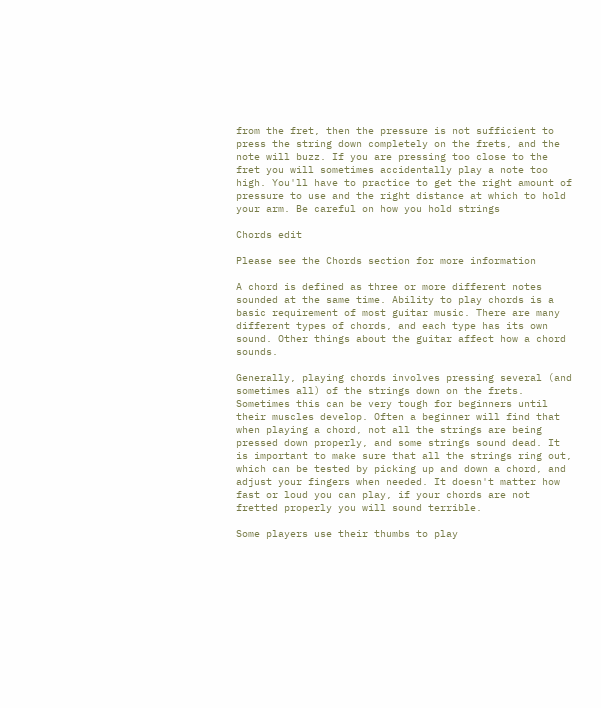from the fret, then the pressure is not sufficient to press the string down completely on the frets, and the note will buzz. If you are pressing too close to the fret you will sometimes accidentally play a note too high. You'll have to practice to get the right amount of pressure to use and the right distance at which to hold your arm. Be careful on how you hold strings

Chords edit

Please see the Chords section for more information

A chord is defined as three or more different notes sounded at the same time. Ability to play chords is a basic requirement of most guitar music. There are many different types of chords, and each type has its own sound. Other things about the guitar affect how a chord sounds.

Generally, playing chords involves pressing several (and sometimes all) of the strings down on the frets. Sometimes this can be very tough for beginners until their muscles develop. Often a beginner will find that when playing a chord, not all the strings are being pressed down properly, and some strings sound dead. It is important to make sure that all the strings ring out, which can be tested by picking up and down a chord, and adjust your fingers when needed. It doesn't matter how fast or loud you can play, if your chords are not fretted properly you will sound terrible.

Some players use their thumbs to play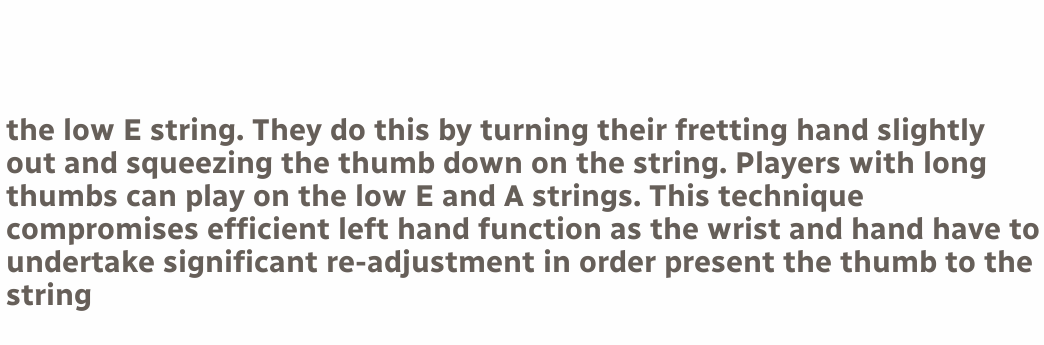the low E string. They do this by turning their fretting hand slightly out and squeezing the thumb down on the string. Players with long thumbs can play on the low E and A strings. This technique compromises efficient left hand function as the wrist and hand have to undertake significant re-adjustment in order present the thumb to the string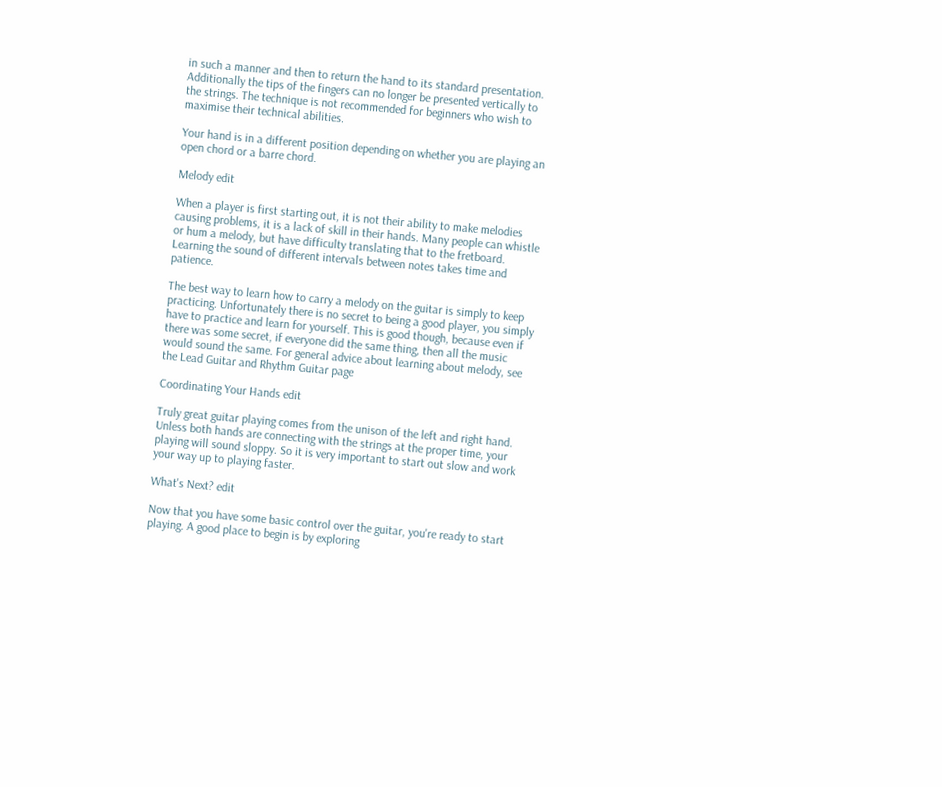in such a manner and then to return the hand to its standard presentation. Additionally the tips of the fingers can no longer be presented vertically to the strings. The technique is not recommended for beginners who wish to maximise their technical abilities.

Your hand is in a different position depending on whether you are playing an open chord or a barre chord.

Melody edit

When a player is first starting out, it is not their ability to make melodies causing problems, it is a lack of skill in their hands. Many people can whistle or hum a melody, but have difficulty translating that to the fretboard. Learning the sound of different intervals between notes takes time and patience.

The best way to learn how to carry a melody on the guitar is simply to keep practicing. Unfortunately there is no secret to being a good player, you simply have to practice and learn for yourself. This is good though, because even if there was some secret, if everyone did the same thing, then all the music would sound the same. For general advice about learning about melody, see the Lead Guitar and Rhythm Guitar page

Coordinating Your Hands edit

Truly great guitar playing comes from the unison of the left and right hand. Unless both hands are connecting with the strings at the proper time, your playing will sound sloppy. So it is very important to start out slow and work your way up to playing faster.

What's Next? edit

Now that you have some basic control over the guitar, you're ready to start playing. A good place to begin is by exploring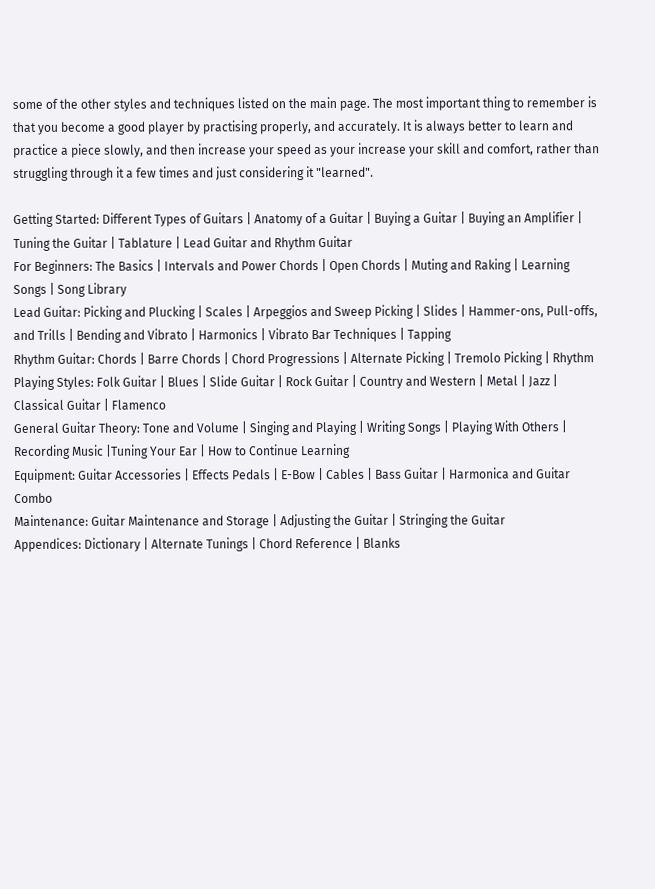some of the other styles and techniques listed on the main page. The most important thing to remember is that you become a good player by practising properly, and accurately. It is always better to learn and practice a piece slowly, and then increase your speed as your increase your skill and comfort, rather than struggling through it a few times and just considering it "learned".

Getting Started: Different Types of Guitars | Anatomy of a Guitar | Buying a Guitar | Buying an Amplifier | Tuning the Guitar | Tablature | Lead Guitar and Rhythm Guitar
For Beginners: The Basics | Intervals and Power Chords | Open Chords | Muting and Raking | Learning Songs | Song Library
Lead Guitar: Picking and Plucking | Scales | Arpeggios and Sweep Picking | Slides | Hammer-ons, Pull-offs, and Trills | Bending and Vibrato | Harmonics | Vibrato Bar Techniques | Tapping
Rhythm Guitar: Chords | Barre Chords | Chord Progressions | Alternate Picking | Tremolo Picking | Rhythm
Playing Styles: Folk Guitar | Blues | Slide Guitar | Rock Guitar | Country and Western | Metal | Jazz | Classical Guitar | Flamenco
General Guitar Theory: Tone and Volume | Singing and Playing | Writing Songs | Playing With Others | Recording Music |Tuning Your Ear | How to Continue Learning
Equipment: Guitar Accessories | Effects Pedals | E-Bow | Cables | Bass Guitar | Harmonica and Guitar Combo
Maintenance: Guitar Maintenance and Storage | Adjusting the Guitar | Stringing the Guitar
Appendices: Dictionary | Alternate Tunings | Chord Reference | Blanks